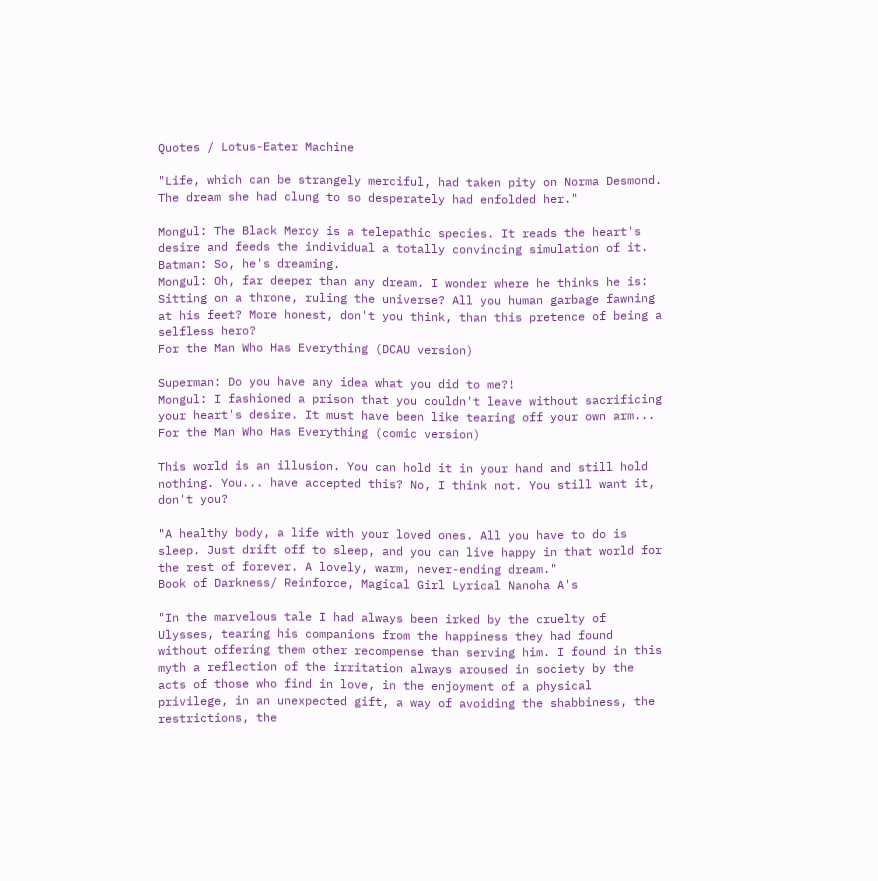Quotes / Lotus-Eater Machine

"Life, which can be strangely merciful, had taken pity on Norma Desmond. The dream she had clung to so desperately had enfolded her."

Mongul: The Black Mercy is a telepathic species. It reads the heart's desire and feeds the individual a totally convincing simulation of it.
Batman: So, he's dreaming.
Mongul: Oh, far deeper than any dream. I wonder where he thinks he is: Sitting on a throne, ruling the universe? All you human garbage fawning at his feet? More honest, don't you think, than this pretence of being a selfless hero?
For the Man Who Has Everything (DCAU version)

Superman: Do you have any idea what you did to me?!
Mongul: I fashioned a prison that you couldn't leave without sacrificing your heart's desire. It must have been like tearing off your own arm...
For the Man Who Has Everything (comic version)

This world is an illusion. You can hold it in your hand and still hold nothing. You... have accepted this? No, I think not. You still want it, don't you?

"A healthy body, a life with your loved ones. All you have to do is sleep. Just drift off to sleep, and you can live happy in that world for the rest of forever. A lovely, warm, never-ending dream."
Book of Darkness/ Reinforce, Magical Girl Lyrical Nanoha A's

"In the marvelous tale I had always been irked by the cruelty of Ulysses, tearing his companions from the happiness they had found without offering them other recompense than serving him. I found in this myth a reflection of the irritation always aroused in society by the acts of those who find in love, in the enjoyment of a physical privilege, in an unexpected gift, a way of avoiding the shabbiness, the restrictions, the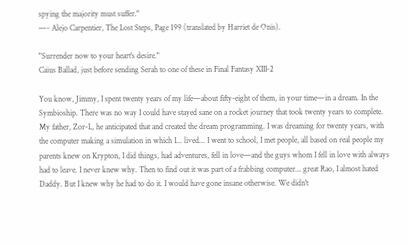spying the majority must suffer."
—- Alejo Carpentier, The Lost Steps, Page 199 (translated by Harriet de Onis).

"Surrender now to your heart's desire."
Caius Ballad, just before sending Serah to one of these in Final Fantasy XIII-2

You know, Jimmy, I spent twenty years of my life—about fifty-eight of them, in your time—in a dream. In the Symbioship. There was no way I could have stayed sane on a rocket journey that took twenty years to complete. My father, Zor-L, he anticipated that and created the dream programming. I was dreaming for twenty years, with the computer making a simulation in which I... lived... I went to school, I met people, all based on real people my parents knew on Krypton, I did things, had adventures, fell in love—and the guys whom I fell in love with always had to leave. I never knew why. Then to find out it was part of a frabbing computer... great Rao, I almost hated Daddy. But I knew why he had to do it. I would have gone insane otherwise. We didn't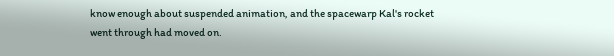know enough about suspended animation, and the spacewarp Kal's rocket went through had moved on.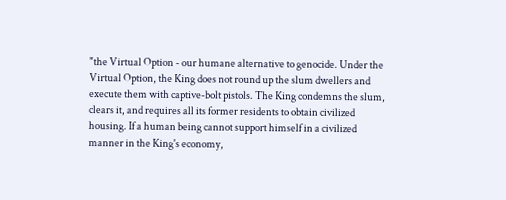"the Virtual Option - our humane alternative to genocide. Under the Virtual Option, the King does not round up the slum dwellers and execute them with captive-bolt pistols. The King condemns the slum, clears it, and requires all its former residents to obtain civilized housing. If a human being cannot support himself in a civilized manner in the King's economy,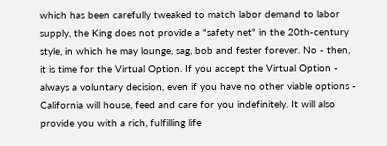which has been carefully tweaked to match labor demand to labor supply, the King does not provide a "safety net" in the 20th-century style, in which he may lounge, sag, bob and fester forever. No - then, it is time for the Virtual Option. If you accept the Virtual Option - always a voluntary decision, even if you have no other viable options - California will house, feed and care for you indefinitely. It will also provide you with a rich, fulfilling life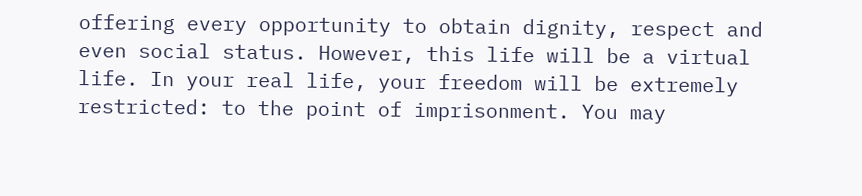offering every opportunity to obtain dignity, respect and even social status. However, this life will be a virtual life. In your real life, your freedom will be extremely restricted: to the point of imprisonment. You may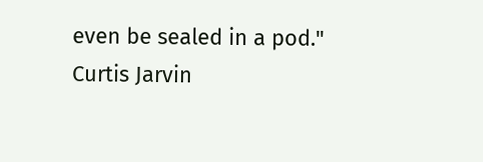even be sealed in a pod."
Curtis Jarvin